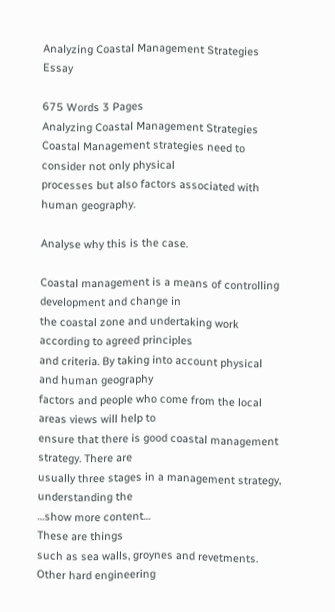Analyzing Coastal Management Strategies Essay

675 Words 3 Pages
Analyzing Coastal Management Strategies Coastal Management strategies need to consider not only physical
processes but also factors associated with human geography.

Analyse why this is the case.

Coastal management is a means of controlling development and change in
the coastal zone and undertaking work according to agreed principles
and criteria. By taking into account physical and human geography
factors and people who come from the local areas views will help to
ensure that there is good coastal management strategy. There are
usually three stages in a management strategy, understanding the
…show more content…
These are things
such as sea walls, groynes and revetments. Other hard engineering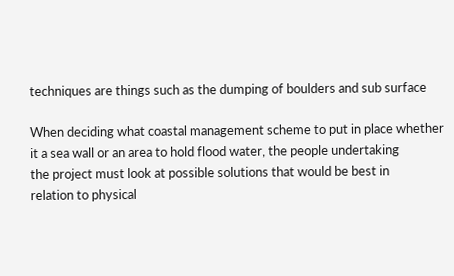techniques are things such as the dumping of boulders and sub surface

When deciding what coastal management scheme to put in place whether
it a sea wall or an area to hold flood water, the people undertaking
the project must look at possible solutions that would be best in
relation to physical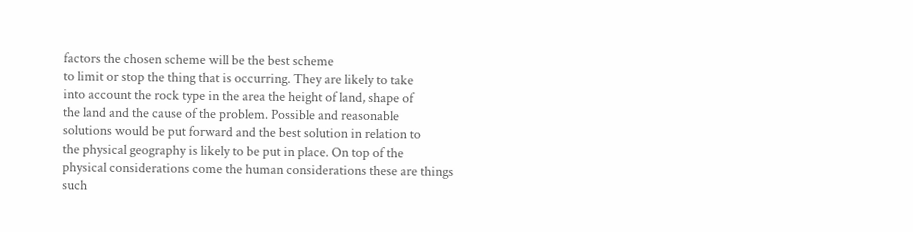factors the chosen scheme will be the best scheme
to limit or stop the thing that is occurring. They are likely to take
into account the rock type in the area the height of land, shape of
the land and the cause of the problem. Possible and reasonable
solutions would be put forward and the best solution in relation to
the physical geography is likely to be put in place. On top of the
physical considerations come the human considerations these are things
such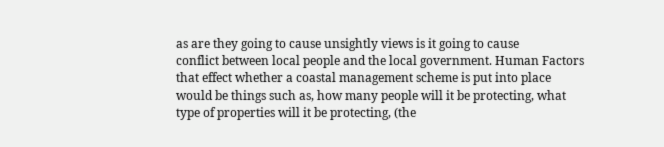as are they going to cause unsightly views is it going to cause
conflict between local people and the local government. Human Factors
that effect whether a coastal management scheme is put into place
would be things such as, how many people will it be protecting, what
type of properties will it be protecting, (the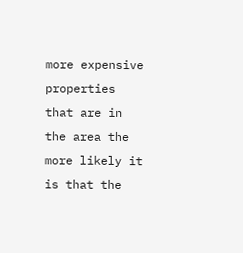more expensive
properties that are in the area the more likely it is that the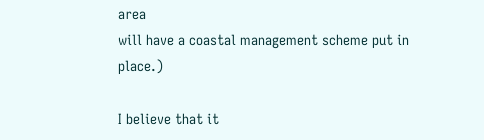area
will have a coastal management scheme put in place.)

I believe that it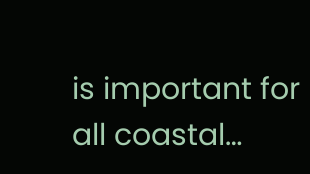is important for all coastal…